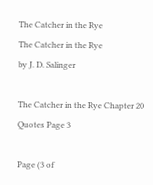The Catcher in the Rye
The Catcher in the Rye
by J. D. Salinger

The Catcher in the Rye Chapter 20 Quotes Page 3

Page (3 of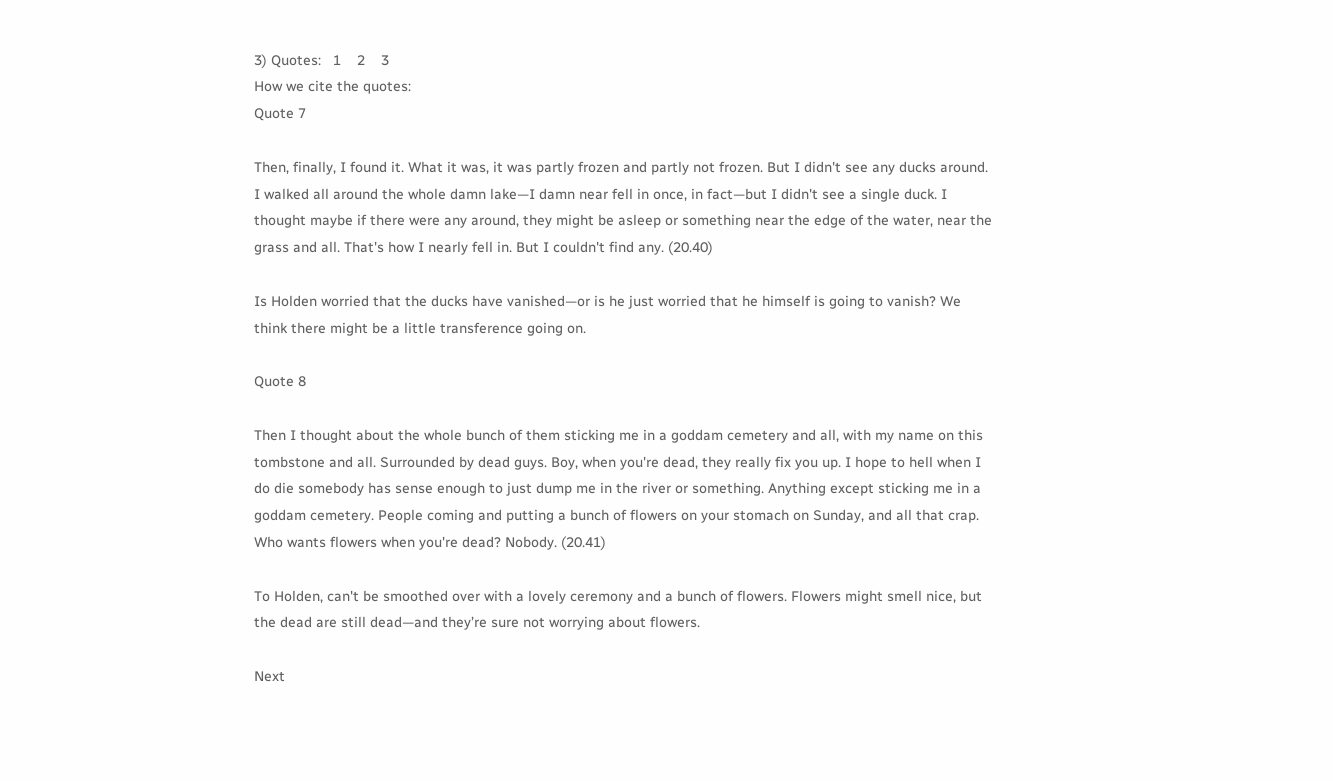3) Quotes:   1    2    3
How we cite the quotes:
Quote 7

Then, finally, I found it. What it was, it was partly frozen and partly not frozen. But I didn't see any ducks around. I walked all around the whole damn lake—I damn near fell in once, in fact—but I didn't see a single duck. I thought maybe if there were any around, they might be asleep or something near the edge of the water, near the grass and all. That's how I nearly fell in. But I couldn't find any. (20.40)

Is Holden worried that the ducks have vanished—or is he just worried that he himself is going to vanish? We think there might be a little transference going on.

Quote 8

Then I thought about the whole bunch of them sticking me in a goddam cemetery and all, with my name on this tombstone and all. Surrounded by dead guys. Boy, when you're dead, they really fix you up. I hope to hell when I do die somebody has sense enough to just dump me in the river or something. Anything except sticking me in a goddam cemetery. People coming and putting a bunch of flowers on your stomach on Sunday, and all that crap. Who wants flowers when you're dead? Nobody. (20.41)

To Holden, can't be smoothed over with a lovely ceremony and a bunch of flowers. Flowers might smell nice, but the dead are still dead—and they’re sure not worrying about flowers.

Next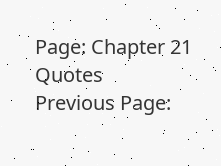Page: Chapter 21 Quotes
Previous Page: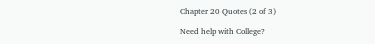Chapter 20 Quotes (2 of 3)

Need help with College?